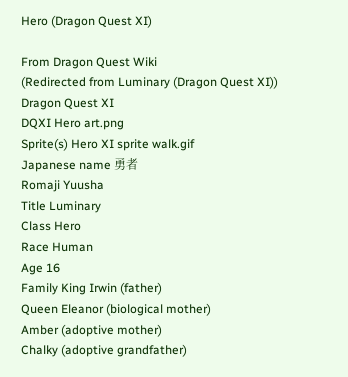Hero (Dragon Quest XI)

From Dragon Quest Wiki
(Redirected from Luminary (Dragon Quest XI))
Dragon Quest XI
DQXI Hero art.png
Sprite(s) Hero XI sprite walk.gif
Japanese name 勇者
Romaji Yuusha
Title Luminary
Class Hero
Race Human
Age 16
Family King Irwin (father)
Queen Eleanor (biological mother)
Amber (adoptive mother)
Chalky (adoptive grandfather)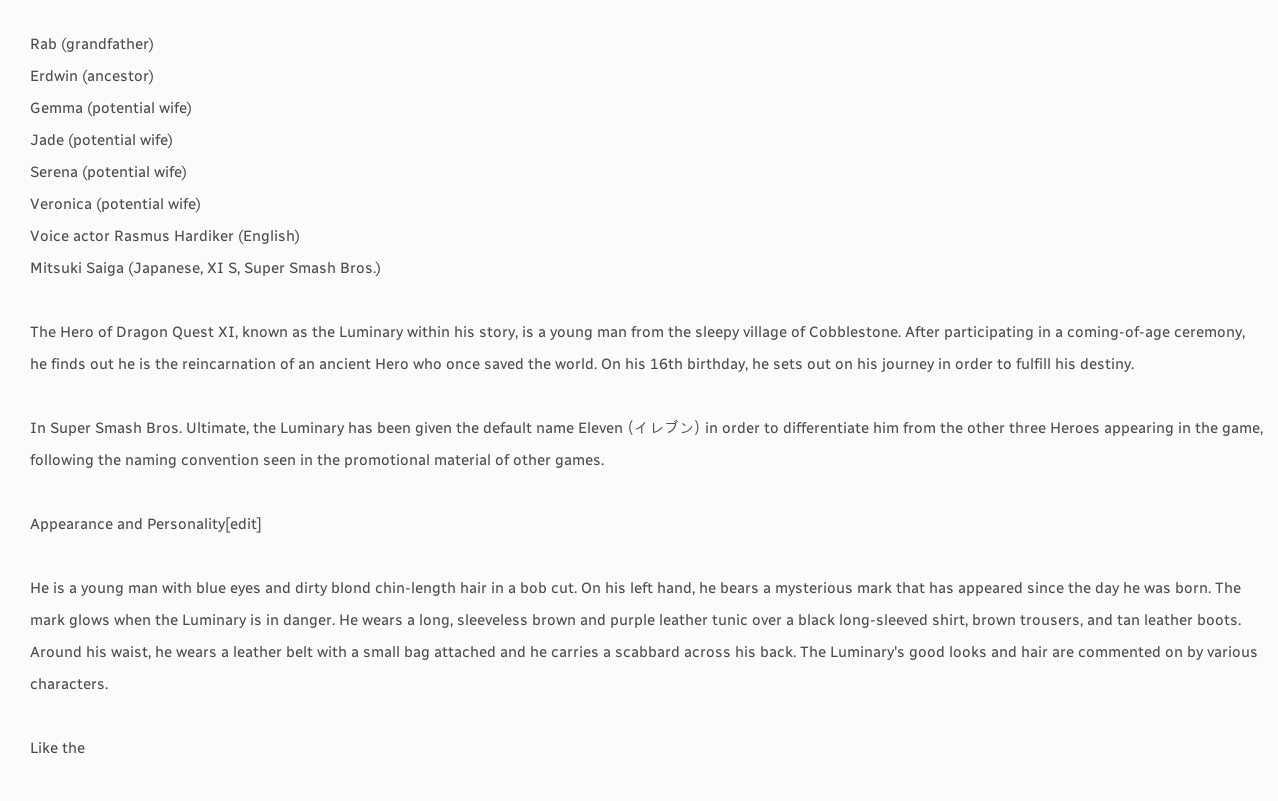Rab (grandfather)
Erdwin (ancestor)
Gemma (potential wife)
Jade (potential wife)
Serena (potential wife)
Veronica (potential wife)
Voice actor Rasmus Hardiker (English)
Mitsuki Saiga (Japanese, XI S, Super Smash Bros.)

The Hero of Dragon Quest XI, known as the Luminary within his story, is a young man from the sleepy village of Cobblestone. After participating in a coming-of-age ceremony, he finds out he is the reincarnation of an ancient Hero who once saved the world. On his 16th birthday, he sets out on his journey in order to fulfill his destiny.

In Super Smash Bros. Ultimate, the Luminary has been given the default name Eleven (イレブン) in order to differentiate him from the other three Heroes appearing in the game, following the naming convention seen in the promotional material of other games.

Appearance and Personality[edit]

He is a young man with blue eyes and dirty blond chin-length hair in a bob cut. On his left hand, he bears a mysterious mark that has appeared since the day he was born. The mark glows when the Luminary is in danger. He wears a long, sleeveless brown and purple leather tunic over a black long-sleeved shirt, brown trousers, and tan leather boots. Around his waist, he wears a leather belt with a small bag attached and he carries a scabbard across his back. The Luminary's good looks and hair are commented on by various characters.

Like the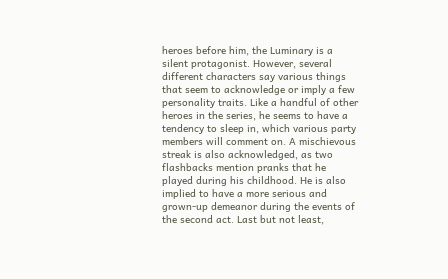heroes before him, the Luminary is a silent protagonist. However, several different characters say various things that seem to acknowledge or imply a few personality traits. Like a handful of other heroes in the series, he seems to have a tendency to sleep in, which various party members will comment on. A mischievous streak is also acknowledged, as two flashbacks mention pranks that he played during his childhood. He is also implied to have a more serious and grown-up demeanor during the events of the second act. Last but not least,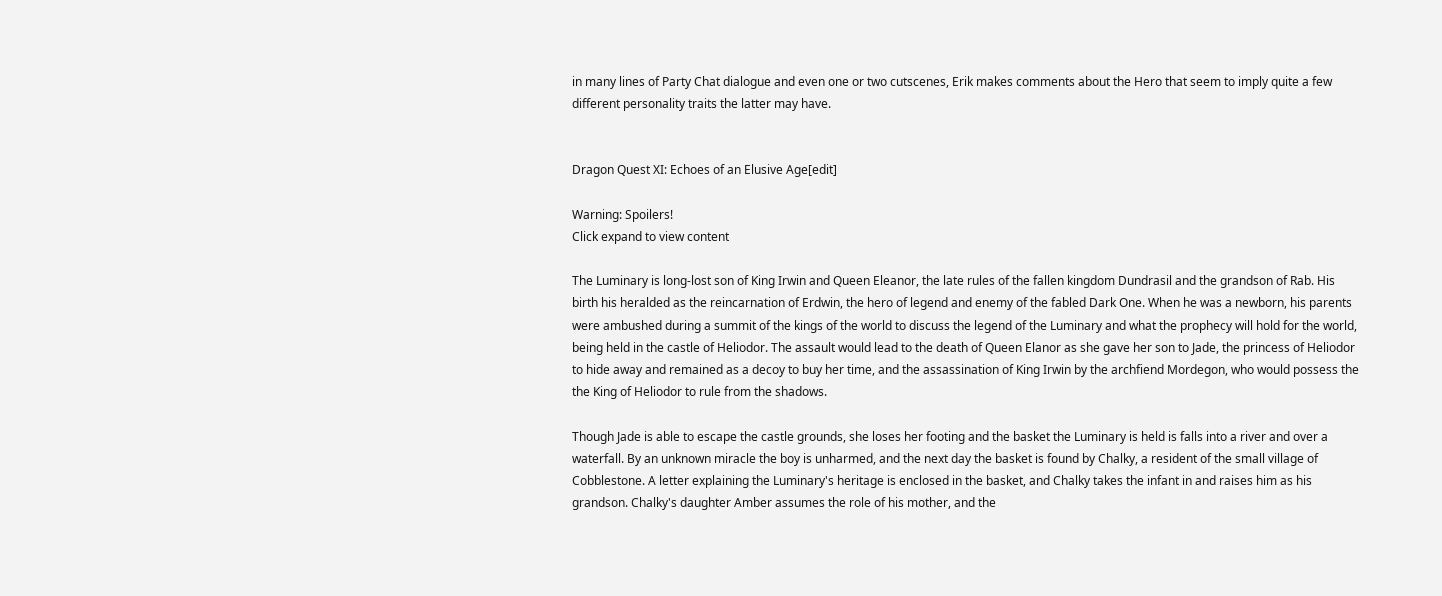in many lines of Party Chat dialogue and even one or two cutscenes, Erik makes comments about the Hero that seem to imply quite a few different personality traits the latter may have.


Dragon Quest XI: Echoes of an Elusive Age[edit]

Warning: Spoilers!
Click expand to view content

The Luminary is long-lost son of King Irwin and Queen Eleanor, the late rules of the fallen kingdom Dundrasil and the grandson of Rab. His birth his heralded as the reincarnation of Erdwin, the hero of legend and enemy of the fabled Dark One. When he was a newborn, his parents were ambushed during a summit of the kings of the world to discuss the legend of the Luminary and what the prophecy will hold for the world, being held in the castle of Heliodor. The assault would lead to the death of Queen Elanor as she gave her son to Jade, the princess of Heliodor to hide away and remained as a decoy to buy her time, and the assassination of King Irwin by the archfiend Mordegon, who would possess the the King of Heliodor to rule from the shadows.

Though Jade is able to escape the castle grounds, she loses her footing and the basket the Luminary is held is falls into a river and over a waterfall. By an unknown miracle the boy is unharmed, and the next day the basket is found by Chalky, a resident of the small village of Cobblestone. A letter explaining the Luminary's heritage is enclosed in the basket, and Chalky takes the infant in and raises him as his grandson. Chalky's daughter Amber assumes the role of his mother, and the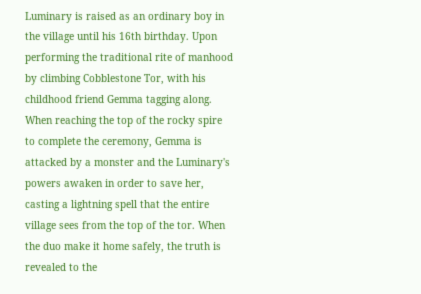Luminary is raised as an ordinary boy in the village until his 16th birthday. Upon performing the traditional rite of manhood by climbing Cobblestone Tor, with his childhood friend Gemma tagging along. When reaching the top of the rocky spire to complete the ceremony, Gemma is attacked by a monster and the Luminary's powers awaken in order to save her, casting a lightning spell that the entire village sees from the top of the tor. When the duo make it home safely, the truth is revealed to the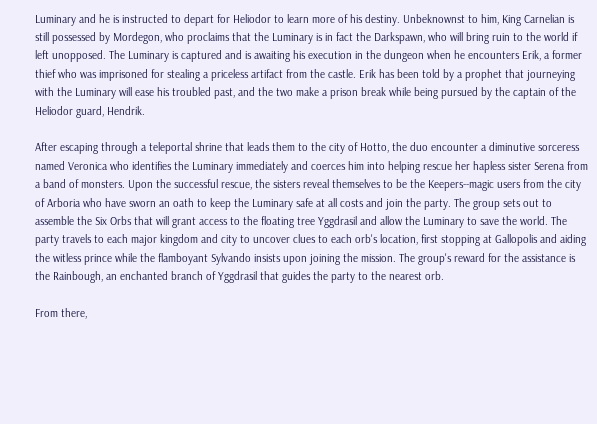Luminary and he is instructed to depart for Heliodor to learn more of his destiny. Unbeknownst to him, King Carnelian is still possessed by Mordegon, who proclaims that the Luminary is in fact the Darkspawn, who will bring ruin to the world if left unopposed. The Luminary is captured and is awaiting his execution in the dungeon when he encounters Erik, a former thief who was imprisoned for stealing a priceless artifact from the castle. Erik has been told by a prophet that journeying with the Luminary will ease his troubled past, and the two make a prison break while being pursued by the captain of the Heliodor guard, Hendrik.

After escaping through a teleportal shrine that leads them to the city of Hotto, the duo encounter a diminutive sorceress named Veronica who identifies the Luminary immediately and coerces him into helping rescue her hapless sister Serena from a band of monsters. Upon the successful rescue, the sisters reveal themselves to be the Keepers--magic users from the city of Arboria who have sworn an oath to keep the Luminary safe at all costs and join the party. The group sets out to assemble the Six Orbs that will grant access to the floating tree Yggdrasil and allow the Luminary to save the world. The party travels to each major kingdom and city to uncover clues to each orb's location, first stopping at Gallopolis and aiding the witless prince while the flamboyant Sylvando insists upon joining the mission. The group's reward for the assistance is the Rainbough, an enchanted branch of Yggdrasil that guides the party to the nearest orb.

From there,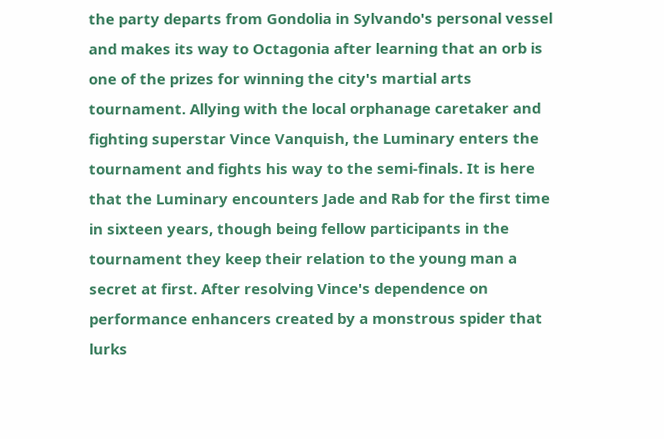the party departs from Gondolia in Sylvando's personal vessel and makes its way to Octagonia after learning that an orb is one of the prizes for winning the city's martial arts tournament. Allying with the local orphanage caretaker and fighting superstar Vince Vanquish, the Luminary enters the tournament and fights his way to the semi-finals. It is here that the Luminary encounters Jade and Rab for the first time in sixteen years, though being fellow participants in the tournament they keep their relation to the young man a secret at first. After resolving Vince's dependence on performance enhancers created by a monstrous spider that lurks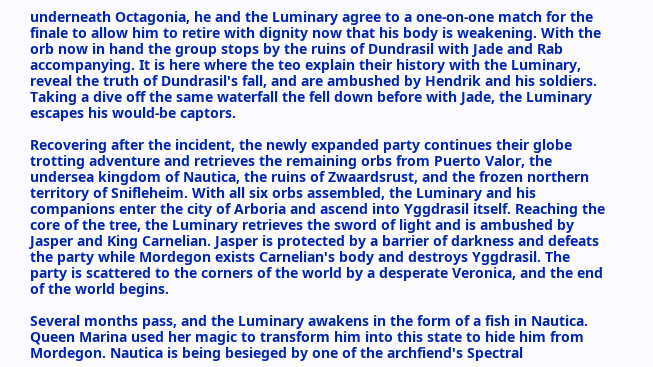underneath Octagonia, he and the Luminary agree to a one-on-one match for the finale to allow him to retire with dignity now that his body is weakening. With the orb now in hand the group stops by the ruins of Dundrasil with Jade and Rab accompanying. It is here where the teo explain their history with the Luminary, reveal the truth of Dundrasil's fall, and are ambushed by Hendrik and his soldiers. Taking a dive off the same waterfall the fell down before with Jade, the Luminary escapes his would-be captors.

Recovering after the incident, the newly expanded party continues their globe trotting adventure and retrieves the remaining orbs from Puerto Valor, the undersea kingdom of Nautica, the ruins of Zwaardsrust, and the frozen northern territory of Snifleheim. With all six orbs assembled, the Luminary and his companions enter the city of Arboria and ascend into Yggdrasil itself. Reaching the core of the tree, the Luminary retrieves the sword of light and is ambushed by Jasper and King Carnelian. Jasper is protected by a barrier of darkness and defeats the party while Mordegon exists Carnelian's body and destroys Yggdrasil. The party is scattered to the corners of the world by a desperate Veronica, and the end of the world begins.

Several months pass, and the Luminary awakens in the form of a fish in Nautica. Queen Marina used her magic to transform him into this state to hide him from Mordegon. Nautica is being besieged by one of the archfiend's Spectral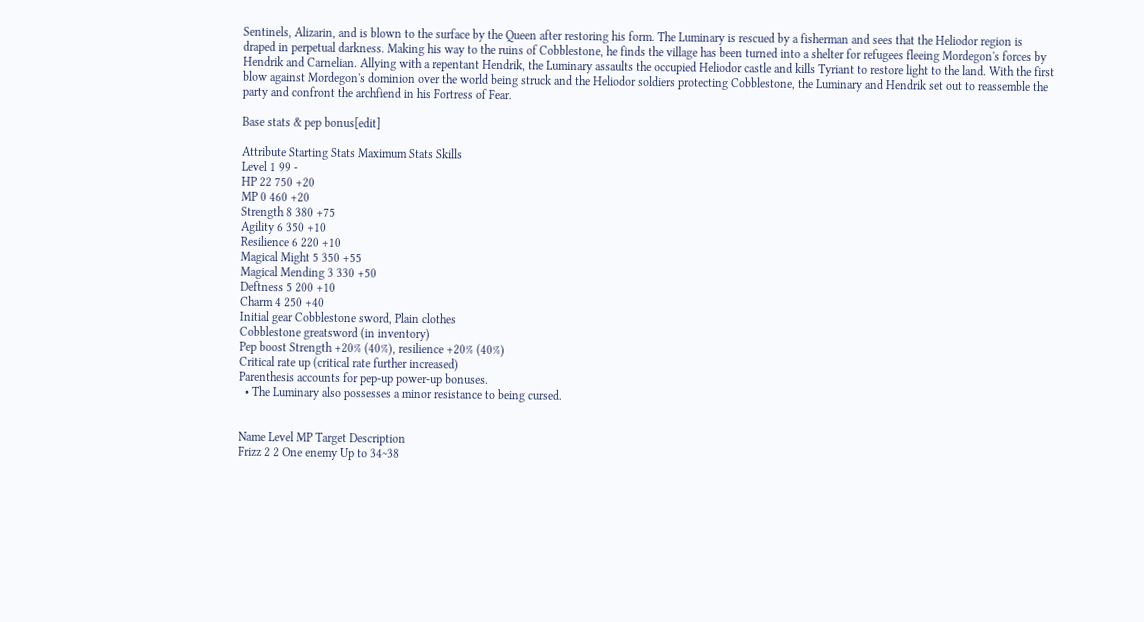Sentinels, Alizarin, and is blown to the surface by the Queen after restoring his form. The Luminary is rescued by a fisherman and sees that the Heliodor region is draped in perpetual darkness. Making his way to the ruins of Cobblestone, he finds the village has been turned into a shelter for refugees fleeing Mordegon's forces by Hendrik and Carnelian. Allying with a repentant Hendrik, the Luminary assaults the occupied Heliodor castle and kills Tyriant to restore light to the land. With the first blow against Mordegon's dominion over the world being struck and the Heliodor soldiers protecting Cobblestone, the Luminary and Hendrik set out to reassemble the party and confront the archfiend in his Fortress of Fear.

Base stats & pep bonus[edit]

Attribute Starting Stats Maximum Stats Skills
Level 1 99 -
HP 22 750 +20
MP 0 460 +20
Strength 8 380 +75
Agility 6 350 +10
Resilience 6 220 +10
Magical Might 5 350 +55
Magical Mending 3 330 +50
Deftness 5 200 +10
Charm 4 250 +40
Initial gear Cobblestone sword, Plain clothes
Cobblestone greatsword (in inventory)
Pep boost Strength +20% (40%), resilience +20% (40%)
Critical rate up (critical rate further increased)
Parenthesis accounts for pep-up power-up bonuses.
  • The Luminary also possesses a minor resistance to being cursed.


Name Level MP Target Description
Frizz 2 2 One enemy Up to 34~38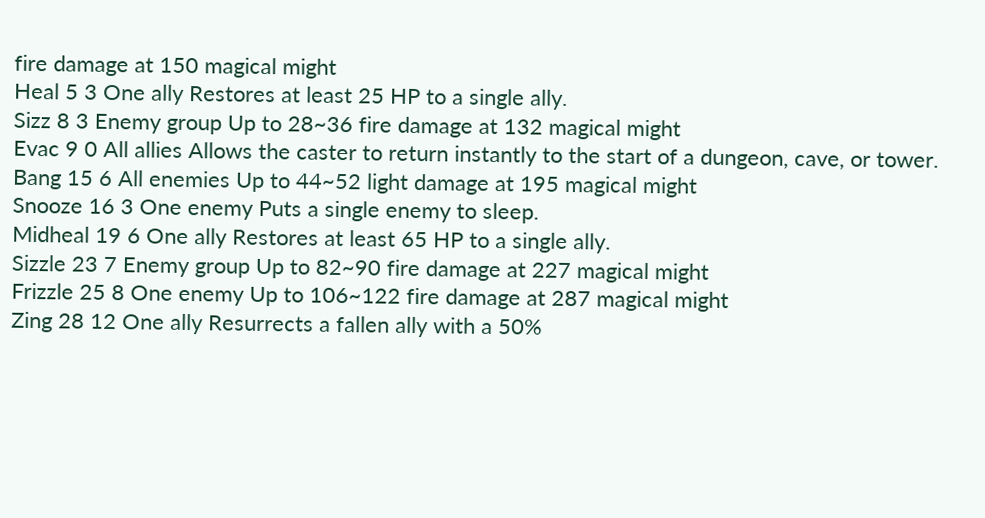fire damage at 150 magical might
Heal 5 3 One ally Restores at least 25 HP to a single ally.
Sizz 8 3 Enemy group Up to 28~36 fire damage at 132 magical might
Evac 9 0 All allies Allows the caster to return instantly to the start of a dungeon, cave, or tower.
Bang 15 6 All enemies Up to 44~52 light damage at 195 magical might
Snooze 16 3 One enemy Puts a single enemy to sleep.
Midheal 19 6 One ally Restores at least 65 HP to a single ally.
Sizzle 23 7 Enemy group Up to 82~90 fire damage at 227 magical might
Frizzle 25 8 One enemy Up to 106~122 fire damage at 287 magical might
Zing 28 12 One ally Resurrects a fallen ally with a 50%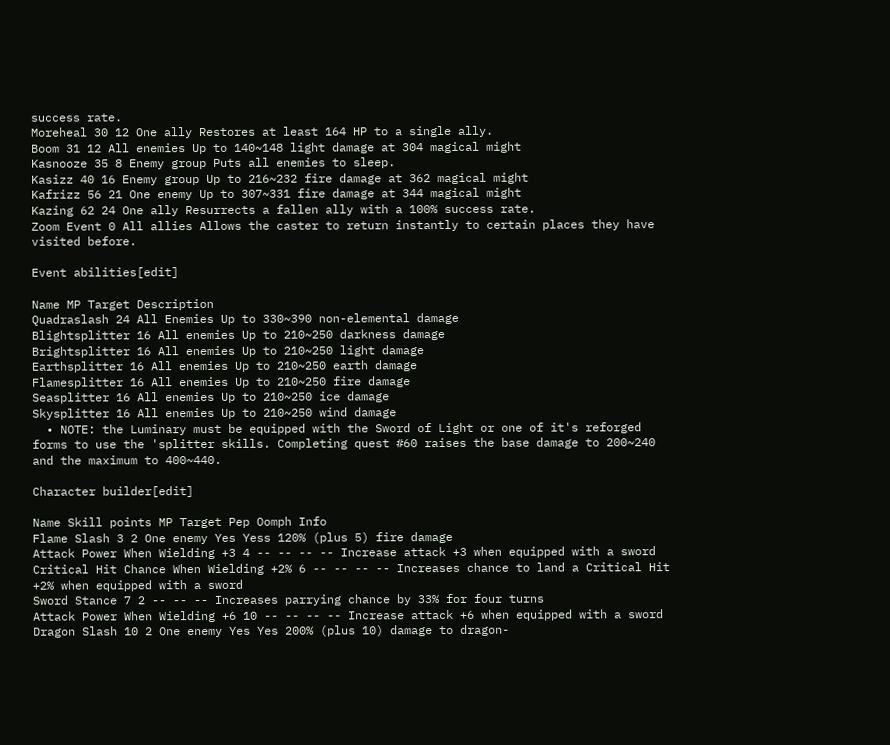success rate.
Moreheal 30 12 One ally Restores at least 164 HP to a single ally.
Boom 31 12 All enemies Up to 140~148 light damage at 304 magical might
Kasnooze 35 8 Enemy group Puts all enemies to sleep.
Kasizz 40 16 Enemy group Up to 216~232 fire damage at 362 magical might
Kafrizz 56 21 One enemy Up to 307~331 fire damage at 344 magical might
Kazing 62 24 One ally Resurrects a fallen ally with a 100% success rate.
Zoom Event 0 All allies Allows the caster to return instantly to certain places they have visited before.

Event abilities[edit]

Name MP Target Description
Quadraslash 24 All Enemies Up to 330~390 non-elemental damage
Blightsplitter 16 All enemies Up to 210~250 darkness damage
Brightsplitter 16 All enemies Up to 210~250 light damage
Earthsplitter 16 All enemies Up to 210~250 earth damage
Flamesplitter 16 All enemies Up to 210~250 fire damage
Seasplitter 16 All enemies Up to 210~250 ice damage
Skysplitter 16 All enemies Up to 210~250 wind damage
  • NOTE: the Luminary must be equipped with the Sword of Light or one of it's reforged forms to use the 'splitter skills. Completing quest #60 raises the base damage to 200~240 and the maximum to 400~440.

Character builder[edit]

Name Skill points MP Target Pep Oomph Info
Flame Slash 3 2 One enemy Yes Yess 120% (plus 5) fire damage
Attack Power When Wielding +3 4 -- -- -- -- Increase attack +3 when equipped with a sword
Critical Hit Chance When Wielding +2% 6 -- -- -- -- Increases chance to land a Critical Hit +2% when equipped with a sword
Sword Stance 7 2 -- -- -- Increases parrying chance by 33% for four turns
Attack Power When Wielding +6 10 -- -- -- -- Increase attack +6 when equipped with a sword
Dragon Slash 10 2 One enemy Yes Yes 200% (plus 10) damage to dragon-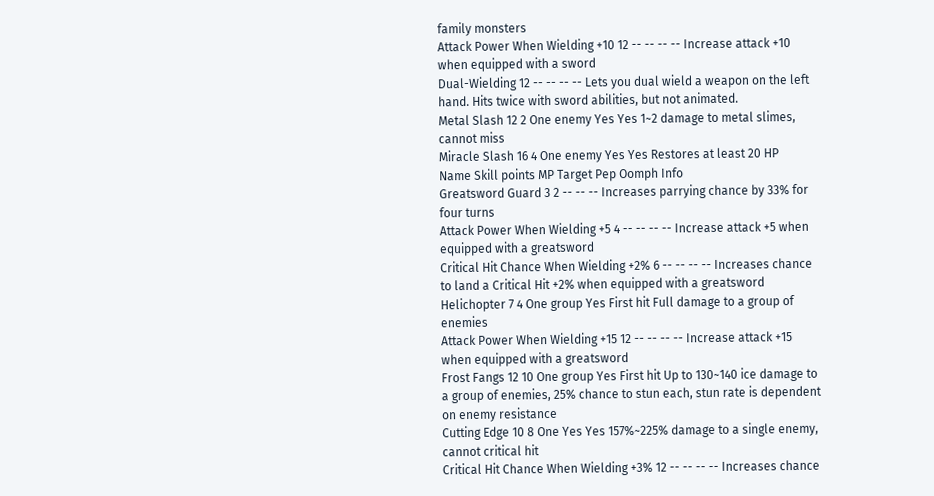family monsters
Attack Power When Wielding +10 12 -- -- -- -- Increase attack +10 when equipped with a sword
Dual-Wielding 12 -- -- -- -- Lets you dual wield a weapon on the left hand. Hits twice with sword abilities, but not animated.
Metal Slash 12 2 One enemy Yes Yes 1~2 damage to metal slimes, cannot miss
Miracle Slash 16 4 One enemy Yes Yes Restores at least 20 HP
Name Skill points MP Target Pep Oomph Info
Greatsword Guard 3 2 -- -- -- Increases parrying chance by 33% for four turns
Attack Power When Wielding +5 4 -- -- -- -- Increase attack +5 when equipped with a greatsword
Critical Hit Chance When Wielding +2% 6 -- -- -- -- Increases chance to land a Critical Hit +2% when equipped with a greatsword
Helichopter 7 4 One group Yes First hit Full damage to a group of enemies
Attack Power When Wielding +15 12 -- -- -- -- Increase attack +15 when equipped with a greatsword
Frost Fangs 12 10 One group Yes First hit Up to 130~140 ice damage to a group of enemies, 25% chance to stun each, stun rate is dependent on enemy resistance
Cutting Edge 10 8 One Yes Yes 157%~225% damage to a single enemy, cannot critical hit
Critical Hit Chance When Wielding +3% 12 -- -- -- -- Increases chance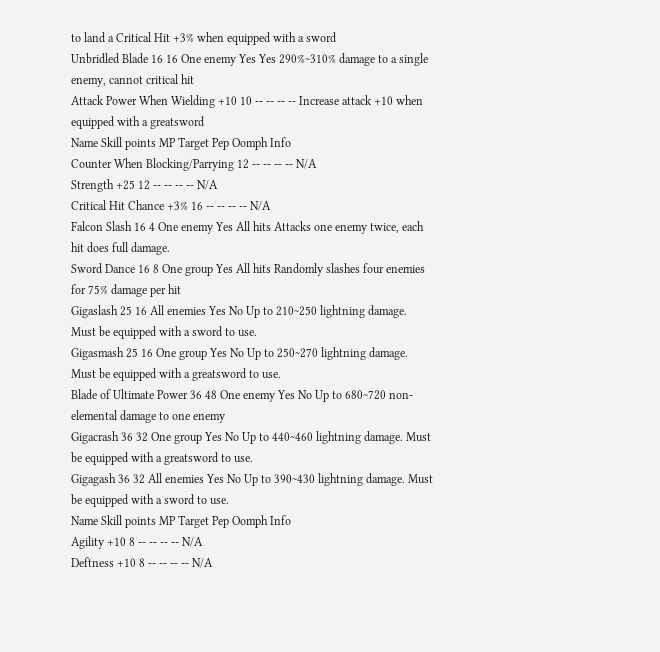to land a Critical Hit +3% when equipped with a sword
Unbridled Blade 16 16 One enemy Yes Yes 290%~310% damage to a single enemy, cannot critical hit
Attack Power When Wielding +10 10 -- -- -- -- Increase attack +10 when equipped with a greatsword
Name Skill points MP Target Pep Oomph Info
Counter When Blocking/Parrying 12 -- -- -- -- N/A
Strength +25 12 -- -- -- -- N/A
Critical Hit Chance +3% 16 -- -- -- -- N/A
Falcon Slash 16 4 One enemy Yes All hits Attacks one enemy twice, each hit does full damage.
Sword Dance 16 8 One group Yes All hits Randomly slashes four enemies for 75% damage per hit
Gigaslash 25 16 All enemies Yes No Up to 210~250 lightning damage. Must be equipped with a sword to use.
Gigasmash 25 16 One group Yes No Up to 250~270 lightning damage. Must be equipped with a greatsword to use.
Blade of Ultimate Power 36 48 One enemy Yes No Up to 680~720 non-elemental damage to one enemy
Gigacrash 36 32 One group Yes No Up to 440~460 lightning damage. Must be equipped with a greatsword to use.
Gigagash 36 32 All enemies Yes No Up to 390~430 lightning damage. Must be equipped with a sword to use.
Name Skill points MP Target Pep Oomph Info
Agility +10 8 -- -- -- -- N/A
Deftness +10 8 -- -- -- -- N/A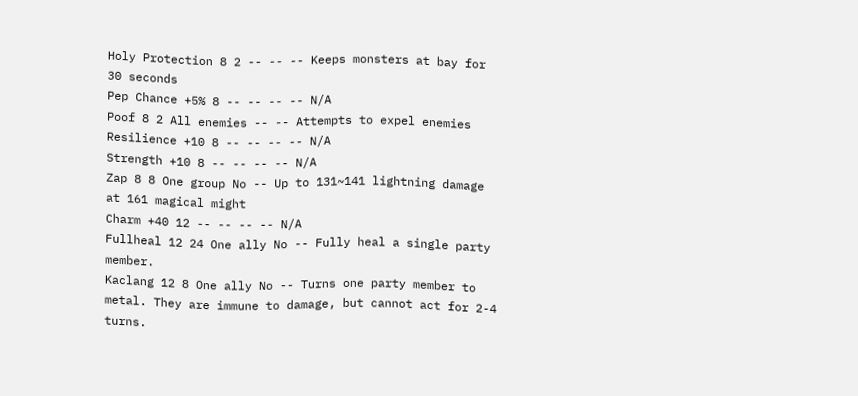Holy Protection 8 2 -- -- -- Keeps monsters at bay for 30 seconds
Pep Chance +5% 8 -- -- -- -- N/A
Poof 8 2 All enemies -- -- Attempts to expel enemies
Resilience +10 8 -- -- -- -- N/A
Strength +10 8 -- -- -- -- N/A
Zap 8 8 One group No -- Up to 131~141 lightning damage at 161 magical might
Charm +40 12 -- -- -- -- N/A
Fullheal 12 24 One ally No -- Fully heal a single party member.
Kaclang 12 8 One ally No -- Turns one party member to metal. They are immune to damage, but cannot act for 2-4 turns.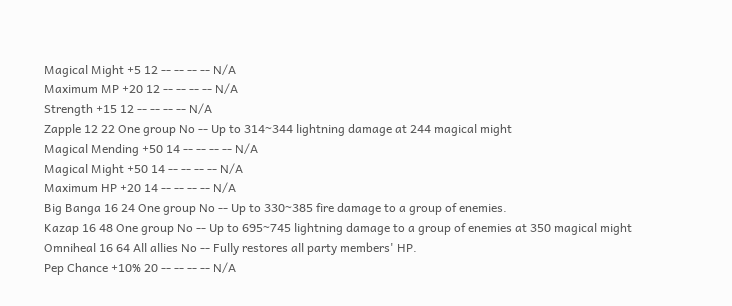Magical Might +5 12 -- -- -- -- N/A
Maximum MP +20 12 -- -- -- -- N/A
Strength +15 12 -- -- -- -- N/A
Zapple 12 22 One group No -- Up to 314~344 lightning damage at 244 magical might
Magical Mending +50 14 -- -- -- -- N/A
Magical Might +50 14 -- -- -- -- N/A
Maximum HP +20 14 -- -- -- -- N/A
Big Banga 16 24 One group No -- Up to 330~385 fire damage to a group of enemies.
Kazap 16 48 One group No -- Up to 695~745 lightning damage to a group of enemies at 350 magical might
Omniheal 16 64 All allies No -- Fully restores all party members' HP.
Pep Chance +10% 20 -- -- -- -- N/A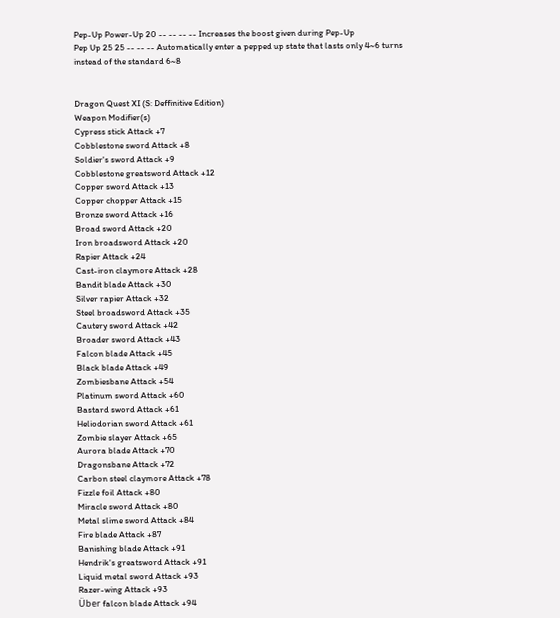Pep-Up Power-Up 20 -- -- -- -- Increases the boost given during Pep-Up
Pep Up 25 25 -- -- -- Automatically enter a pepped up state that lasts only 4~6 turns instead of the standard 6~8


Dragon Quest XI (S: Deffinitive Edition)
Weapon Modifier(s)
Cypress stick Attack +7
Cobblestone sword Attack +8
Soldier's sword Attack +9
Cobblestone greatsword Attack +12
Copper sword Attack +13
Copper chopper Attack +15
Bronze sword Attack +16
Broad sword Attack +20
Iron broadsword Attack +20
Rapier Attack +24
Cast-iron claymore Attack +28
Bandit blade Attack +30
Silver rapier Attack +32
Steel broadsword Attack +35
Cautery sword Attack +42
Broader sword Attack +43
Falcon blade Attack +45
Black blade Attack +49
Zombiesbane Attack +54
Platinum sword Attack +60
Bastard sword Attack +61
Heliodorian sword Attack +61
Zombie slayer Attack +65
Aurora blade Attack +70
Dragonsbane Attack +72
Carbon steel claymore Attack +78
Fizzle foil Attack +80
Miracle sword Attack +80
Metal slime sword Attack +84
Fire blade Attack +87
Banishing blade Attack +91
Hendrik's greatsword Attack +91
Liquid metal sword Attack +93
Razer-wing Attack +93
Über falcon blade Attack +94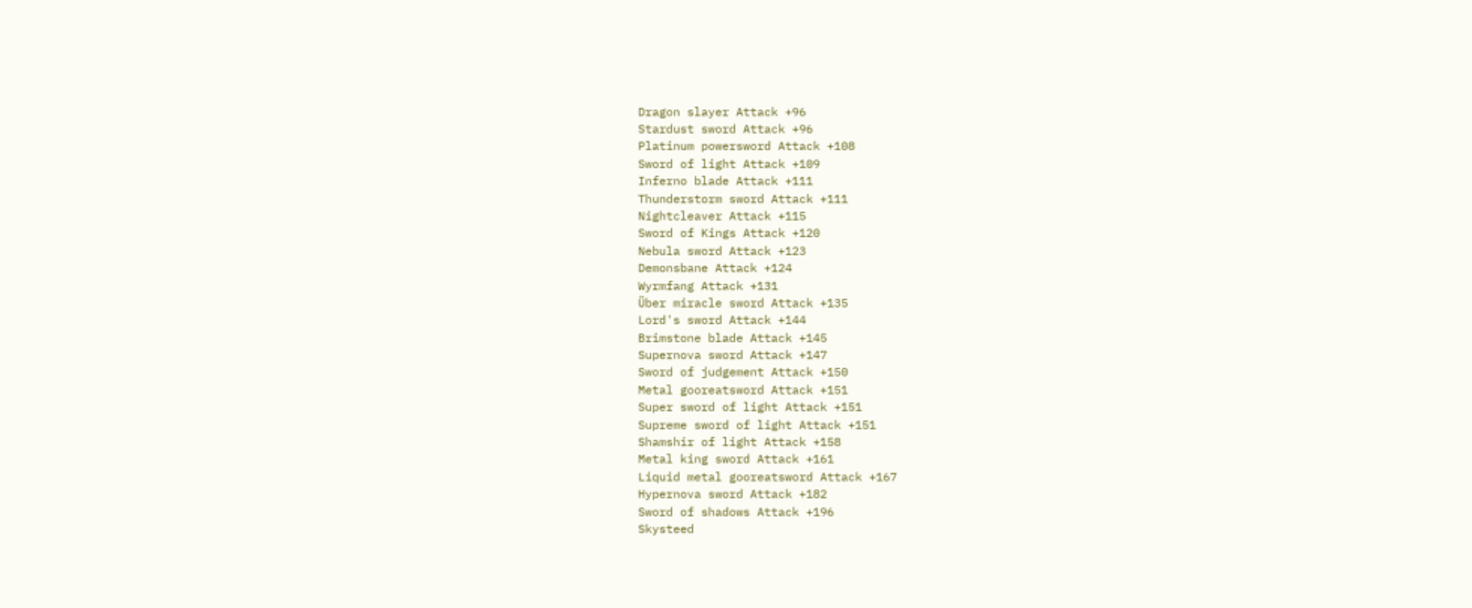Dragon slayer Attack +96
Stardust sword Attack +96
Platinum powersword Attack +108
Sword of light Attack +109
Inferno blade Attack +111
Thunderstorm sword Attack +111
Nightcleaver Attack +115
Sword of Kings Attack +120
Nebula sword Attack +123
Demonsbane Attack +124
Wyrmfang Attack +131
Über miracle sword Attack +135
Lord's sword Attack +144
Brimstone blade Attack +145
Supernova sword Attack +147
Sword of judgement Attack +150
Metal gooreatsword Attack +151
Super sword of light Attack +151
Supreme sword of light Attack +151
Shamshir of light Attack +158
Metal king sword Attack +161
Liquid metal gooreatsword Attack +167
Hypernova sword Attack +182
Sword of shadows Attack +196
Skysteed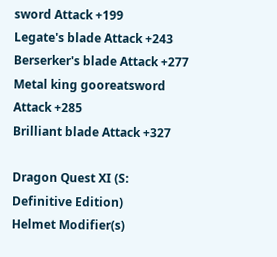sword Attack +199
Legate's blade Attack +243
Berserker's blade Attack +277
Metal king gooreatsword Attack +285
Brilliant blade Attack +327

Dragon Quest XI (S: Definitive Edition)
Helmet Modifier(s)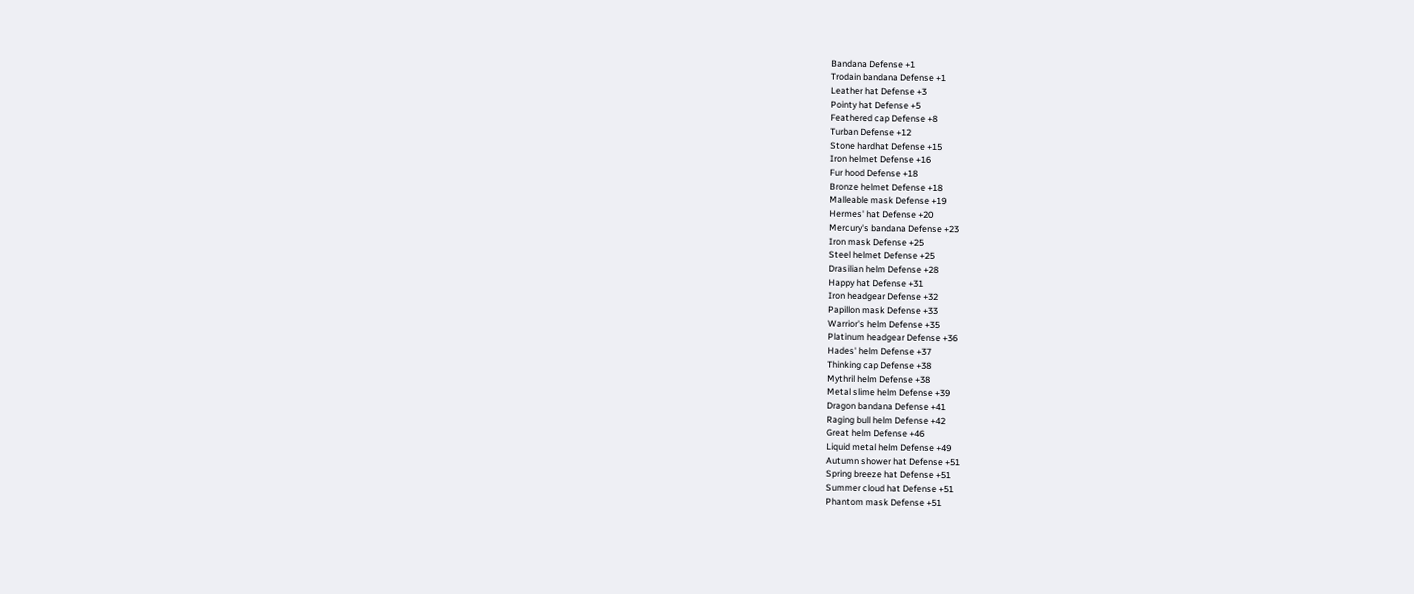Bandana Defense +1
Trodain bandana Defense +1
Leather hat Defense +3
Pointy hat Defense +5
Feathered cap Defense +8
Turban Defense +12
Stone hardhat Defense +15
Iron helmet Defense +16
Fur hood Defense +18
Bronze helmet Defense +18
Malleable mask Defense +19
Hermes' hat Defense +20
Mercury's bandana Defense +23
Iron mask Defense +25
Steel helmet Defense +25
Drasilian helm Defense +28
Happy hat Defense +31
Iron headgear Defense +32
Papillon mask Defense +33
Warrior's helm Defense +35
Platinum headgear Defense +36
Hades' helm Defense +37
Thinking cap Defense +38
Mythril helm Defense +38
Metal slime helm Defense +39
Dragon bandana Defense +41
Raging bull helm Defense +42
Great helm Defense +46
Liquid metal helm Defense +49
Autumn shower hat Defense +51
Spring breeze hat Defense +51
Summer cloud hat Defense +51
Phantom mask Defense +51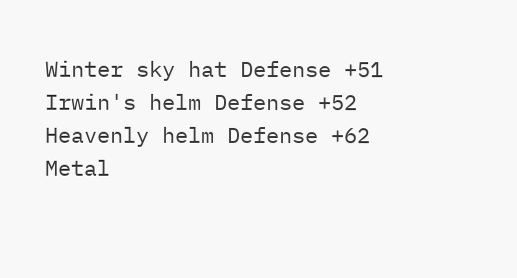Winter sky hat Defense +51
Irwin's helm Defense +52
Heavenly helm Defense +62
Metal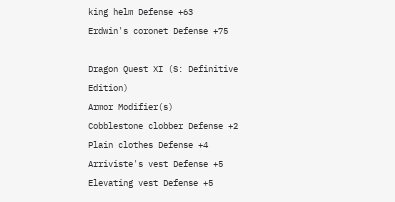king helm Defense +63
Erdwin's coronet Defense +75

Dragon Quest XI (S: Definitive Edition)
Armor Modifier(s)
Cobblestone clobber Defense +2
Plain clothes Defense +4
Arriviste's vest Defense +5
Elevating vest Defense +5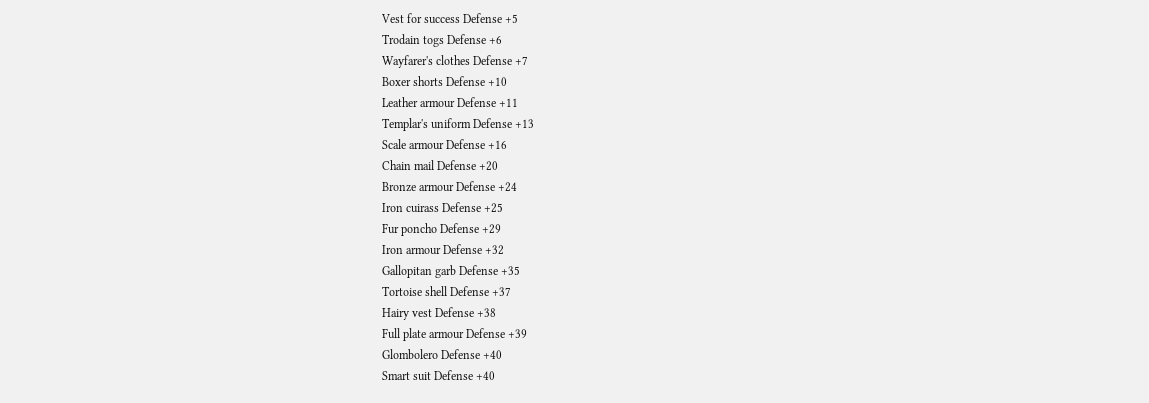Vest for success Defense +5
Trodain togs Defense +6
Wayfarer's clothes Defense +7
Boxer shorts Defense +10
Leather armour Defense +11
Templar's uniform Defense +13
Scale armour Defense +16
Chain mail Defense +20
Bronze armour Defense +24
Iron cuirass Defense +25
Fur poncho Defense +29
Iron armour Defense +32
Gallopitan garb Defense +35
Tortoise shell Defense +37
Hairy vest Defense +38
Full plate armour Defense +39
Glombolero Defense +40
Smart suit Defense +40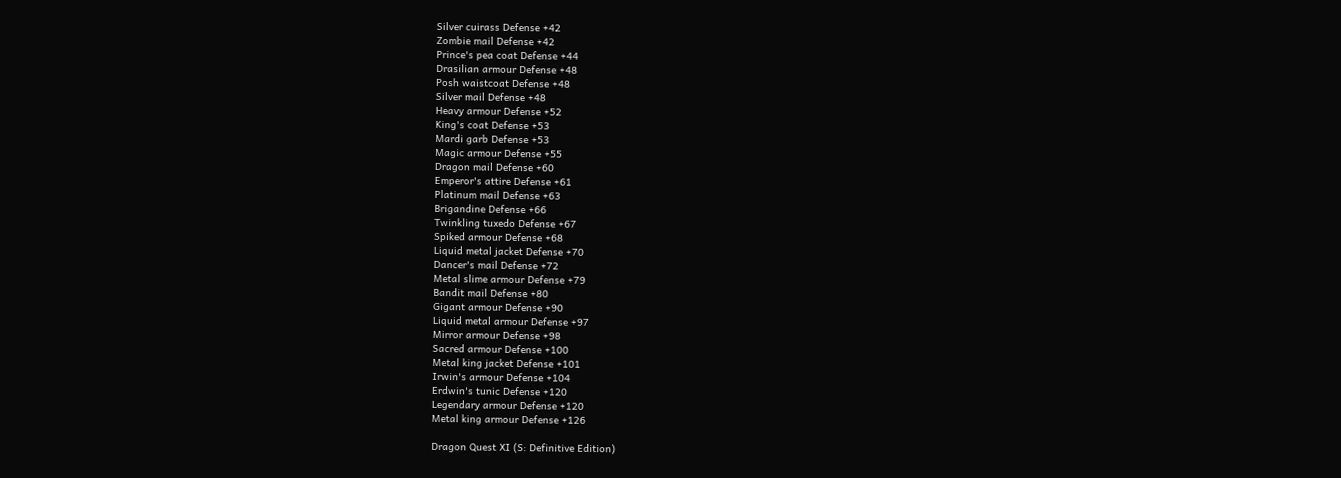Silver cuirass Defense +42
Zombie mail Defense +42
Prince's pea coat Defense +44
Drasilian armour Defense +48
Posh waistcoat Defense +48
Silver mail Defense +48
Heavy armour Defense +52
King's coat Defense +53
Mardi garb Defense +53
Magic armour Defense +55
Dragon mail Defense +60
Emperor's attire Defense +61
Platinum mail Defense +63
Brigandine Defense +66
Twinkling tuxedo Defense +67
Spiked armour Defense +68
Liquid metal jacket Defense +70
Dancer's mail Defense +72
Metal slime armour Defense +79
Bandit mail Defense +80
Gigant armour Defense +90
Liquid metal armour Defense +97
Mirror armour Defense +98
Sacred armour Defense +100
Metal king jacket Defense +101
Irwin's armour Defense +104
Erdwin's tunic Defense +120
Legendary armour Defense +120
Metal king armour Defense +126

Dragon Quest XI (S: Definitive Edition)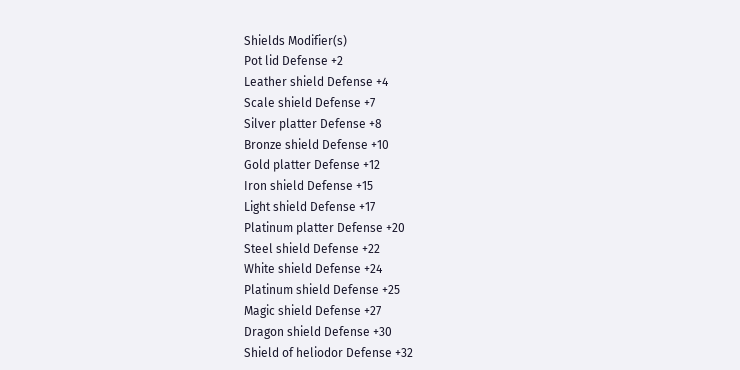Shields Modifier(s)
Pot lid Defense +2
Leather shield Defense +4
Scale shield Defense +7
Silver platter Defense +8
Bronze shield Defense +10
Gold platter Defense +12
Iron shield Defense +15
Light shield Defense +17
Platinum platter Defense +20
Steel shield Defense +22
White shield Defense +24
Platinum shield Defense +25
Magic shield Defense +27
Dragon shield Defense +30
Shield of heliodor Defense +32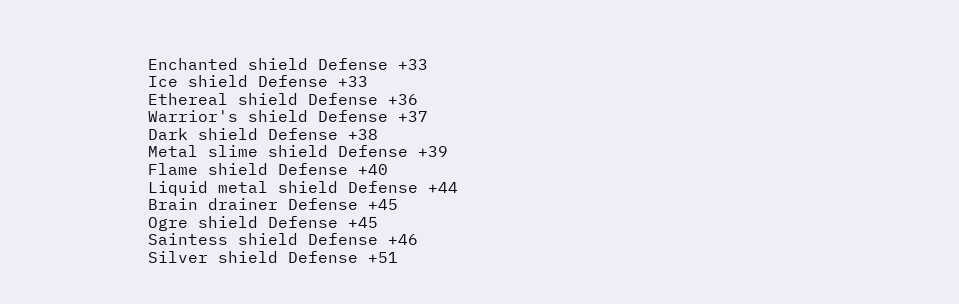Enchanted shield Defense +33
Ice shield Defense +33
Ethereal shield Defense +36
Warrior's shield Defense +37
Dark shield Defense +38
Metal slime shield Defense +39
Flame shield Defense +40
Liquid metal shield Defense +44
Brain drainer Defense +45
Ogre shield Defense +45
Saintess shield Defense +46
Silver shield Defense +51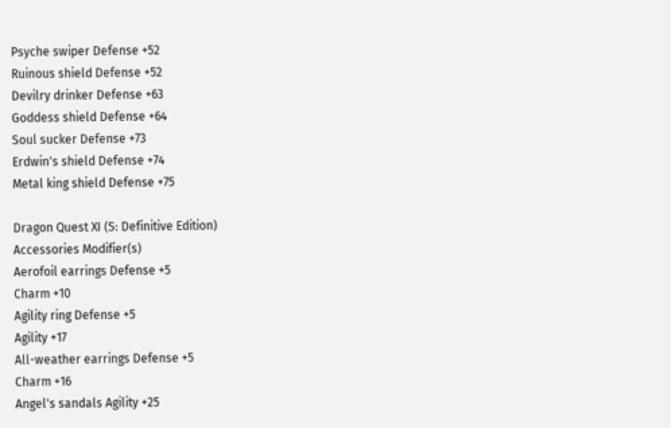Psyche swiper Defense +52
Ruinous shield Defense +52
Devilry drinker Defense +63
Goddess shield Defense +64
Soul sucker Defense +73
Erdwin's shield Defense +74
Metal king shield Defense +75

Dragon Quest XI (S: Definitive Edition)
Accessories Modifier(s)
Aerofoil earrings Defense +5
Charm +10
Agility ring Defense +5
Agility +17
All-weather earrings Defense +5
Charm +16
Angel's sandals Agility +25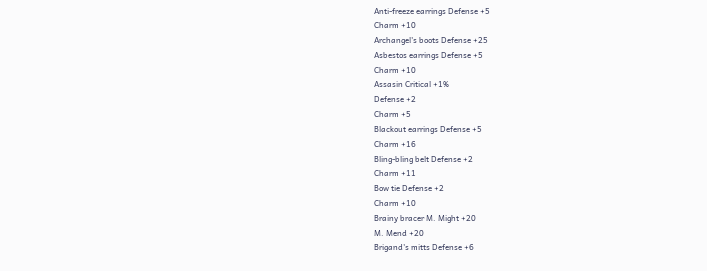Anti-freeze earrings Defense +5
Charm +10
Archangel's boots Defense +25
Asbestos earrings Defense +5
Charm +10
Assasin Critical +1%
Defense +2
Charm +5
Blackout earrings Defense +5
Charm +16
Bling-bling belt Defense +2
Charm +11
Bow tie Defense +2
Charm +10
Brainy bracer M. Might +20
M. Mend +20
Brigand's mitts Defense +6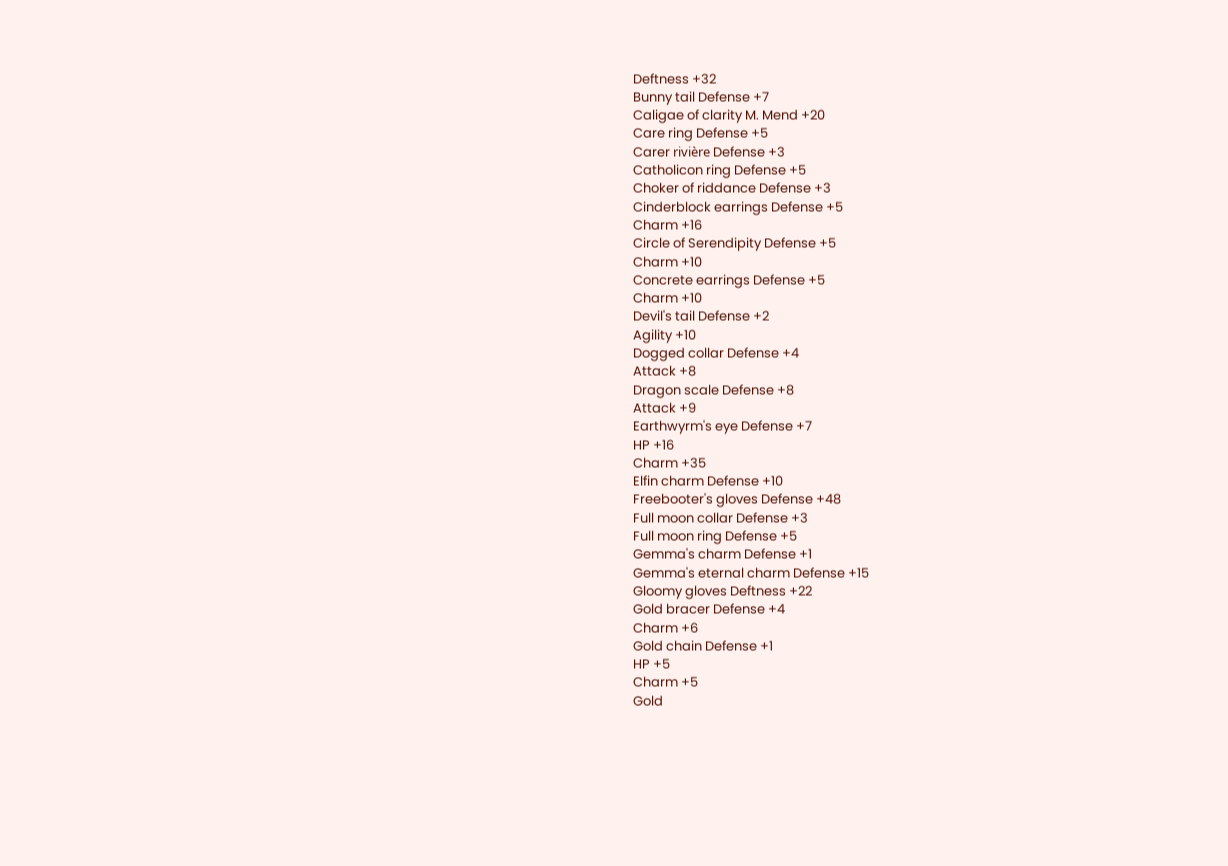Deftness +32
Bunny tail Defense +7
Caligae of clarity M. Mend +20
Care ring Defense +5
Carer rivière Defense +3
Catholicon ring Defense +5
Choker of riddance Defense +3
Cinderblock earrings Defense +5
Charm +16
Circle of Serendipity Defense +5
Charm +10
Concrete earrings Defense +5
Charm +10
Devil's tail Defense +2
Agility +10
Dogged collar Defense +4
Attack +8
Dragon scale Defense +8
Attack +9
Earthwyrm's eye Defense +7
HP +16
Charm +35
Elfin charm Defense +10
Freebooter's gloves Defense +48
Full moon collar Defense +3
Full moon ring Defense +5
Gemma's charm Defense +1
Gemma's eternal charm Defense +15
Gloomy gloves Deftness +22
Gold bracer Defense +4
Charm +6
Gold chain Defense +1
HP +5
Charm +5
Gold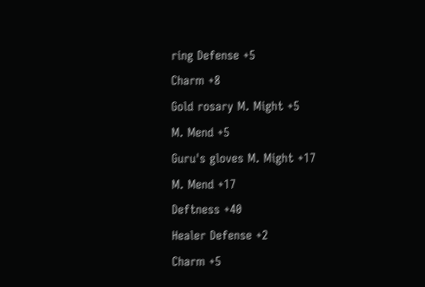ring Defense +5
Charm +8
Gold rosary M. Might +5
M. Mend +5
Guru's gloves M. Might +17
M. Mend +17
Deftness +40
Healer Defense +2
Charm +5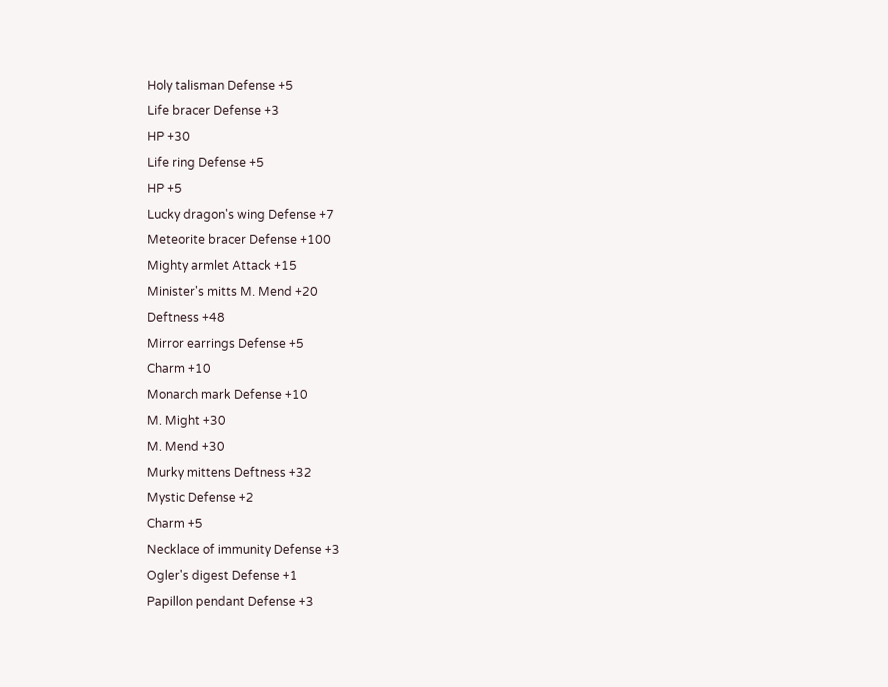Holy talisman Defense +5
Life bracer Defense +3
HP +30
Life ring Defense +5
HP +5
Lucky dragon's wing Defense +7
Meteorite bracer Defense +100
Mighty armlet Attack +15
Minister's mitts M. Mend +20
Deftness +48
Mirror earrings Defense +5
Charm +10
Monarch mark Defense +10
M. Might +30
M. Mend +30
Murky mittens Deftness +32
Mystic Defense +2
Charm +5
Necklace of immunity Defense +3
Ogler's digest Defense +1
Papillon pendant Defense +3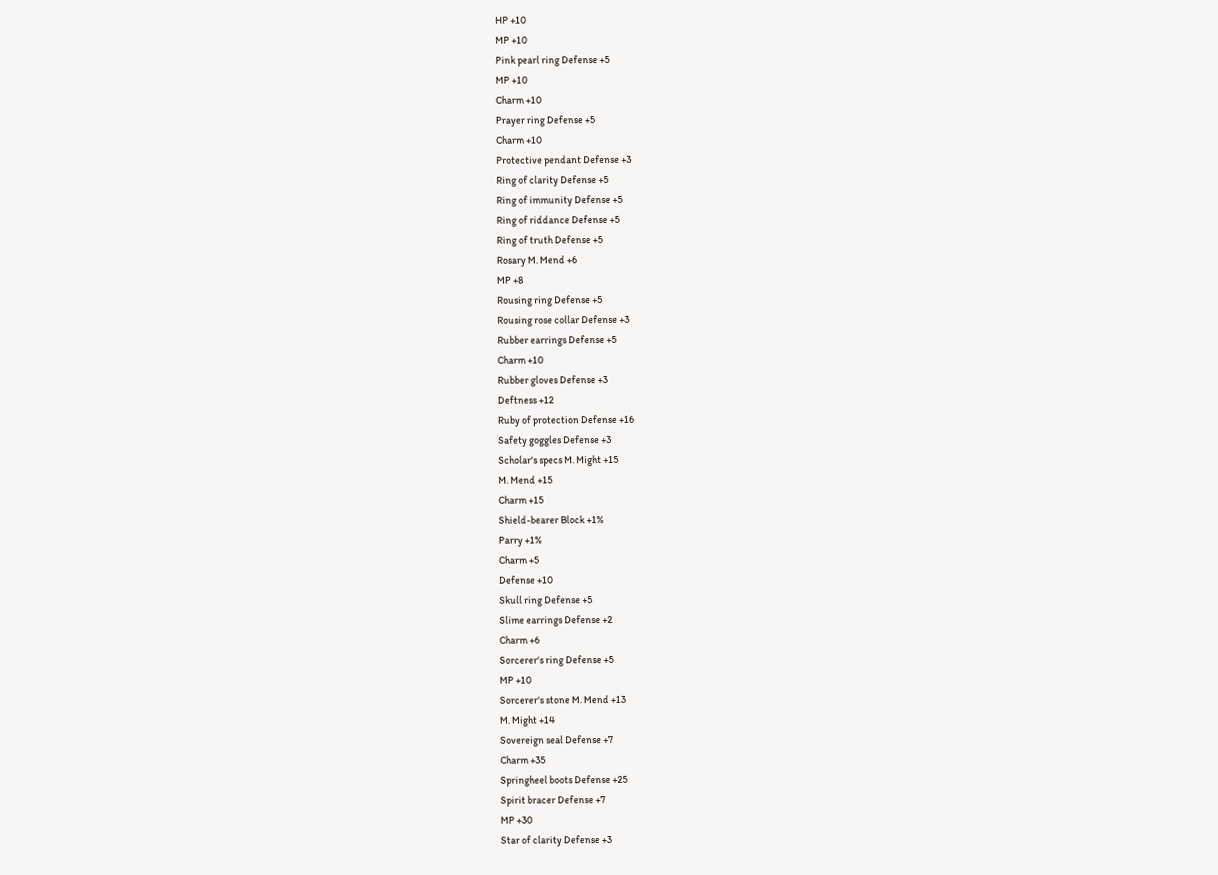HP +10
MP +10
Pink pearl ring Defense +5
MP +10
Charm +10
Prayer ring Defense +5
Charm +10
Protective pendant Defense +3
Ring of clarity Defense +5
Ring of immunity Defense +5
Ring of riddance Defense +5
Ring of truth Defense +5
Rosary M. Mend +6
MP +8
Rousing ring Defense +5
Rousing rose collar Defense +3
Rubber earrings Defense +5
Charm +10
Rubber gloves Defense +3
Deftness +12
Ruby of protection Defense +16
Safety goggles Defense +3
Scholar's specs M. Might +15
M. Mend +15
Charm +15
Shield-bearer Block +1%
Parry +1%
Charm +5
Defense +10
Skull ring Defense +5
Slime earrings Defense +2
Charm +6
Sorcerer's ring Defense +5
MP +10
Sorcerer's stone M. Mend +13
M. Might +14
Sovereign seal Defense +7
Charm +35
Springheel boots Defense +25
Spirit bracer Defense +7
MP +30
Star of clarity Defense +3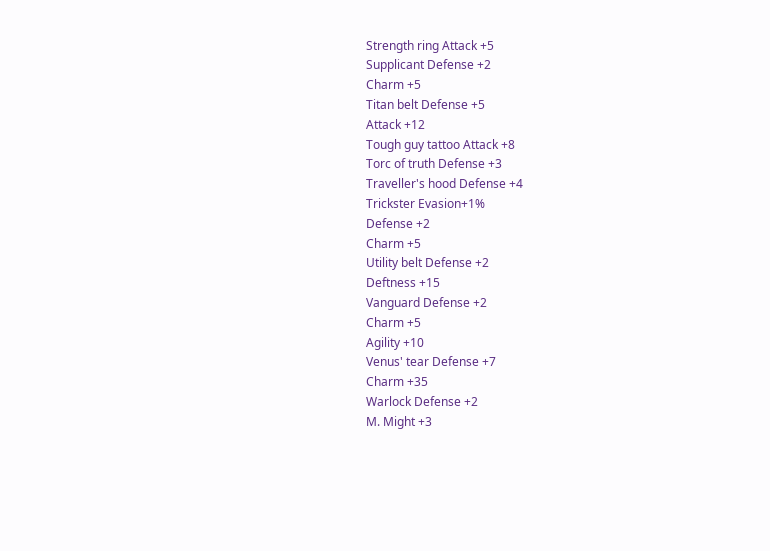Strength ring Attack +5
Supplicant Defense +2
Charm +5
Titan belt Defense +5
Attack +12
Tough guy tattoo Attack +8
Torc of truth Defense +3
Traveller's hood Defense +4
Trickster Evasion+1%
Defense +2
Charm +5
Utility belt Defense +2
Deftness +15
Vanguard Defense +2
Charm +5
Agility +10
Venus' tear Defense +7
Charm +35
Warlock Defense +2
M. Might +3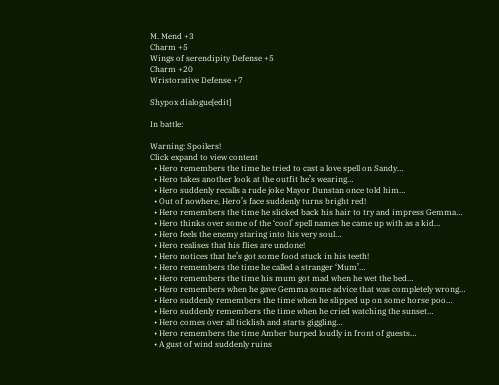M. Mend +3
Charm +5
Wings of serendipity Defense +5
Charm +20
Wristorative Defense +7

Shypox dialogue[edit]

In battle:

Warning: Spoilers!
Click expand to view content
  • Hero remembers the time he tried to cast a love spell on Sandy…
  • Hero takes another look at the outfit he’s wearing…
  • Hero suddenly recalls a rude joke Mayor Dunstan once told him…
  • Out of nowhere, Hero’s face suddenly turns bright red!
  • Hero remembers the time he slicked back his hair to try and impress Gemma…
  • Hero thinks over some of the ‘cool’ spell names he came up with as a kid…
  • Hero feels the enemy staring into his very soul…
  • Hero realises that his flies are undone!
  • Hero notices that he’s got some food stuck in his teeth!
  • Hero remembers the time he called a stranger ‘Mum’…
  • Hero remembers the time his mum got mad when he wet the bed…
  • Hero remembers when he gave Gemma some advice that was completely wrong…
  • Hero suddenly remembers the time when he slipped up on some horse poo…
  • Hero suddenly remembers the time when he cried watching the sunset…
  • Hero comes over all ticklish and starts giggling…
  • Hero remembers the time Amber burped loudly in front of guests…
  • A gust of wind suddenly ruins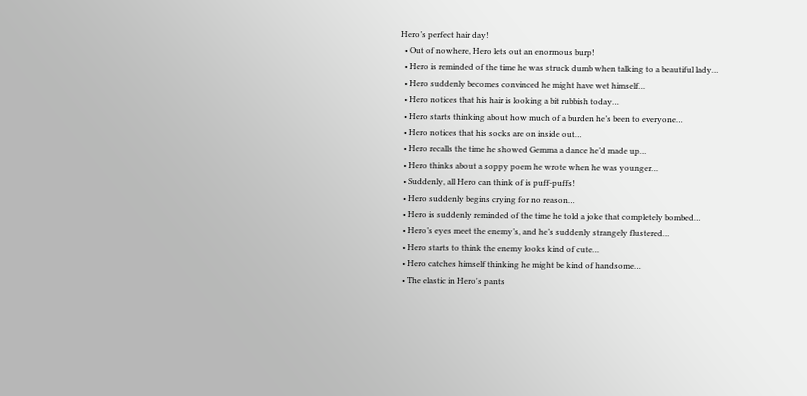Hero’s perfect hair day!
  • Out of nowhere, Hero lets out an enormous burp!
  • Hero is reminded of the time he was struck dumb when talking to a beautiful lady…
  • Hero suddenly becomes convinced he might have wet himself…
  • Hero notices that his hair is looking a bit rubbish today…
  • Hero starts thinking about how much of a burden he’s been to everyone…
  • Hero notices that his socks are on inside out…
  • Hero recalls the time he showed Gemma a dance he’d made up…
  • Hero thinks about a soppy poem he wrote when he was younger…
  • Suddenly, all Hero can think of is puff-puffs!
  • Hero suddenly begins crying for no reason…
  • Hero is suddenly reminded of the time he told a joke that completely bombed…
  • Hero’s eyes meet the enemy’s, and he’s suddenly strangely flustered…
  • Hero starts to think the enemy looks kind of cute…
  • Hero catches himself thinking he might be kind of handsome…
  • The elastic in Hero's pants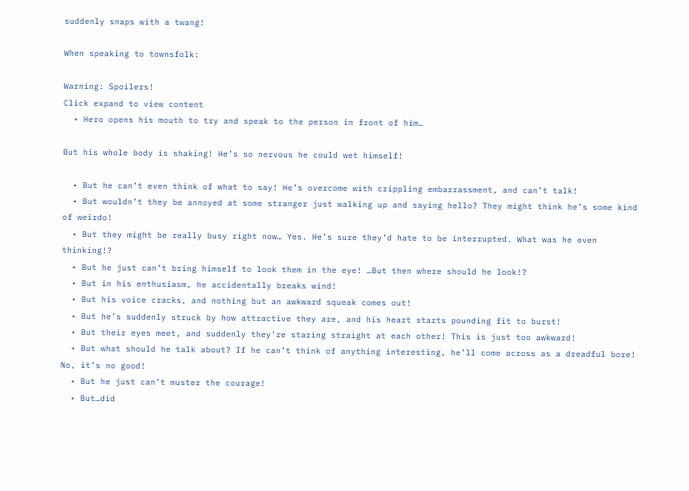suddenly snaps with a twang!

When speaking to townsfolk:

Warning: Spoilers!
Click expand to view content
  • Hero opens his mouth to try and speak to the person in front of him…

But his whole body is shaking! He’s so nervous he could wet himself!

  • But he can’t even think of what to say! He’s overcome with crippling embarrassment, and can’t talk!
  • But wouldn’t they be annoyed at some stranger just walking up and saying hello? They might think he’s some kind of weirdo!
  • But they might be really busy right now… Yes. He’s sure they’d hate to be interrupted. What was he even thinking!?
  • But he just can’t bring himself to look them in the eye! …But then where should he look!?
  • But in his enthusiasm, he accidentally breaks wind!
  • But his voice cracks, and nothing but an awkward squeak comes out!
  • But he’s suddenly struck by how attractive they are, and his heart starts pounding fit to burst!
  • But their eyes meet, and suddenly they’re staring straight at each other! This is just too awkward!
  • But what should he talk about? If he can’t think of anything interesting, he’ll come across as a dreadful bore! No, it’s no good!
  • But he just can’t muster the courage!
  • But…did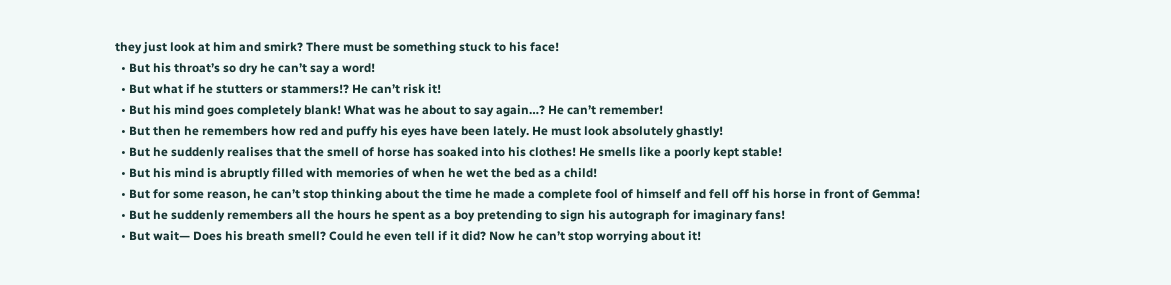they just look at him and smirk? There must be something stuck to his face!
  • But his throat’s so dry he can’t say a word!
  • But what if he stutters or stammers!? He can’t risk it!
  • But his mind goes completely blank! What was he about to say again…? He can’t remember!
  • But then he remembers how red and puffy his eyes have been lately. He must look absolutely ghastly!
  • But he suddenly realises that the smell of horse has soaked into his clothes! He smells like a poorly kept stable!
  • But his mind is abruptly filled with memories of when he wet the bed as a child!
  • But for some reason, he can’t stop thinking about the time he made a complete fool of himself and fell off his horse in front of Gemma!
  • But he suddenly remembers all the hours he spent as a boy pretending to sign his autograph for imaginary fans!
  • But wait— Does his breath smell? Could he even tell if it did? Now he can’t stop worrying about it!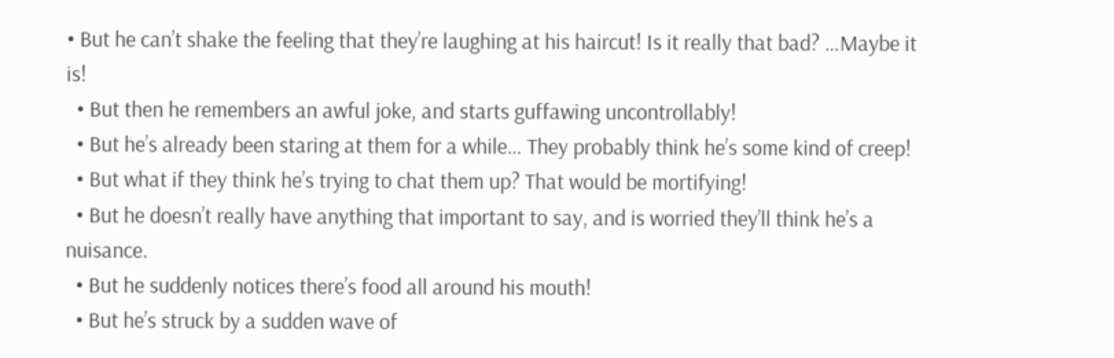• But he can’t shake the feeling that they’re laughing at his haircut! Is it really that bad? …Maybe it is!
  • But then he remembers an awful joke, and starts guffawing uncontrollably!
  • But he’s already been staring at them for a while… They probably think he’s some kind of creep!
  • But what if they think he’s trying to chat them up? That would be mortifying!
  • But he doesn’t really have anything that important to say, and is worried they’ll think he’s a nuisance.
  • But he suddenly notices there’s food all around his mouth!
  • But he’s struck by a sudden wave of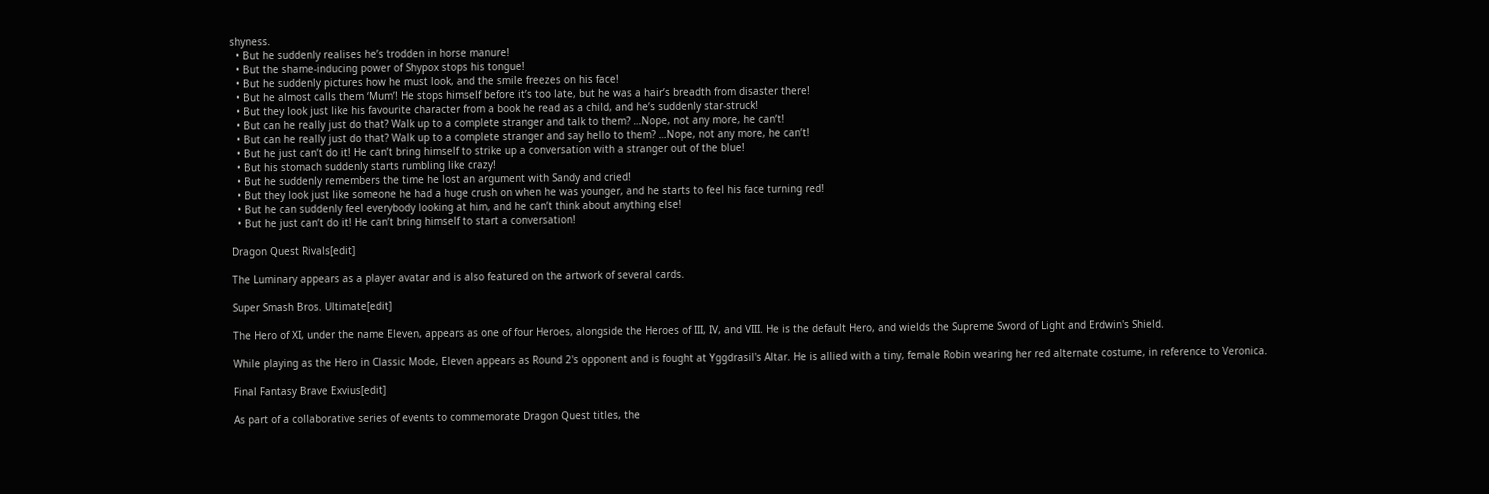shyness.
  • But he suddenly realises he’s trodden in horse manure!
  • But the shame-inducing power of Shypox stops his tongue!
  • But he suddenly pictures how he must look, and the smile freezes on his face!
  • But he almost calls them ‘Mum’! He stops himself before it’s too late, but he was a hair’s breadth from disaster there!
  • But they look just like his favourite character from a book he read as a child, and he’s suddenly star-struck!
  • But can he really just do that? Walk up to a complete stranger and talk to them? …Nope, not any more, he can’t!
  • But can he really just do that? Walk up to a complete stranger and say hello to them? …Nope, not any more, he can’t!
  • But he just can’t do it! He can’t bring himself to strike up a conversation with a stranger out of the blue!
  • But his stomach suddenly starts rumbling like crazy!
  • But he suddenly remembers the time he lost an argument with Sandy and cried!
  • But they look just like someone he had a huge crush on when he was younger, and he starts to feel his face turning red!
  • But he can suddenly feel everybody looking at him, and he can’t think about anything else!
  • But he just can’t do it! He can’t bring himself to start a conversation!

Dragon Quest Rivals[edit]

The Luminary appears as a player avatar and is also featured on the artwork of several cards.

Super Smash Bros. Ultimate[edit]

The Hero of XI, under the name Eleven, appears as one of four Heroes, alongside the Heroes of III, IV, and VIII. He is the default Hero, and wields the Supreme Sword of Light and Erdwin's Shield.

While playing as the Hero in Classic Mode, Eleven appears as Round 2's opponent and is fought at Yggdrasil's Altar. He is allied with a tiny, female Robin wearing her red alternate costume, in reference to Veronica.

Final Fantasy Brave Exvius[edit]

As part of a collaborative series of events to commemorate Dragon Quest titles, the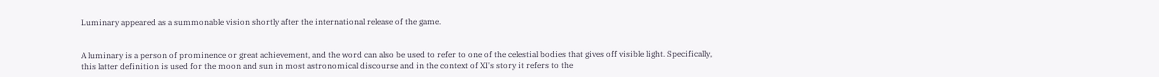Luminary appeared as a summonable vision shortly after the international release of the game.


A luminary is a person of prominence or great achievement, and the word can also be used to refer to one of the celestial bodies that gives off visible light. Specifically, this latter definition is used for the moon and sun in most astronomical discourse and in the context of XI's story it refers to the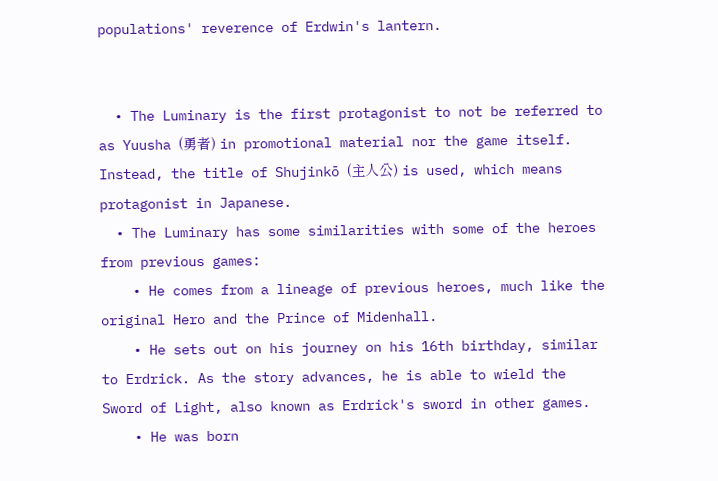populations' reverence of Erdwin's lantern.


  • The Luminary is the first protagonist to not be referred to as Yuusha (勇者) in promotional material nor the game itself. Instead, the title of Shujinkō (主人公) is used, which means protagonist in Japanese.
  • The Luminary has some similarities with some of the heroes from previous games:
    • He comes from a lineage of previous heroes, much like the original Hero and the Prince of Midenhall.
    • He sets out on his journey on his 16th birthday, similar to Erdrick. As the story advances, he is able to wield the Sword of Light, also known as Erdrick's sword in other games.
    • He was born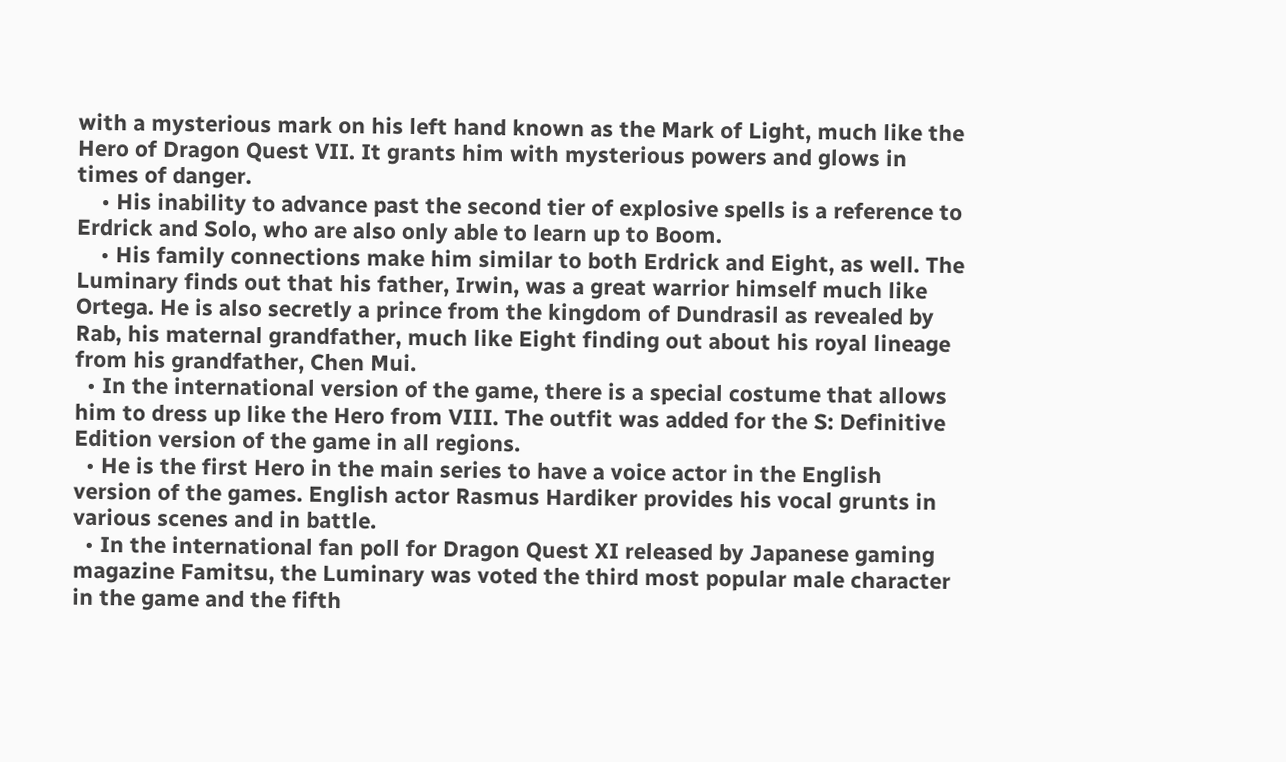with a mysterious mark on his left hand known as the Mark of Light, much like the Hero of Dragon Quest VII. It grants him with mysterious powers and glows in times of danger.
    • His inability to advance past the second tier of explosive spells is a reference to Erdrick and Solo, who are also only able to learn up to Boom.
    • His family connections make him similar to both Erdrick and Eight, as well. The Luminary finds out that his father, Irwin, was a great warrior himself much like Ortega. He is also secretly a prince from the kingdom of Dundrasil as revealed by Rab, his maternal grandfather, much like Eight finding out about his royal lineage from his grandfather, Chen Mui.
  • In the international version of the game, there is a special costume that allows him to dress up like the Hero from VIII. The outfit was added for the S: Definitive Edition version of the game in all regions.
  • He is the first Hero in the main series to have a voice actor in the English version of the games. English actor Rasmus Hardiker provides his vocal grunts in various scenes and in battle.
  • In the international fan poll for Dragon Quest XI released by Japanese gaming magazine Famitsu, the Luminary was voted the third most popular male character in the game and the fifth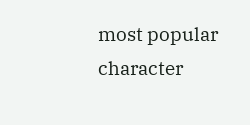most popular character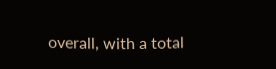overall, with a total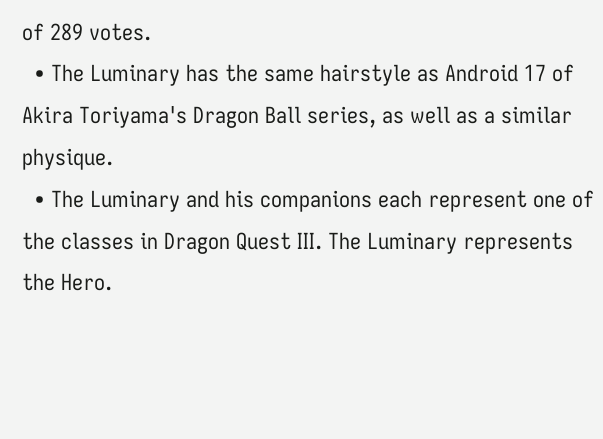of 289 votes.
  • The Luminary has the same hairstyle as Android 17 of Akira Toriyama's Dragon Ball series, as well as a similar physique.
  • The Luminary and his companions each represent one of the classes in Dragon Quest III. The Luminary represents the Hero.